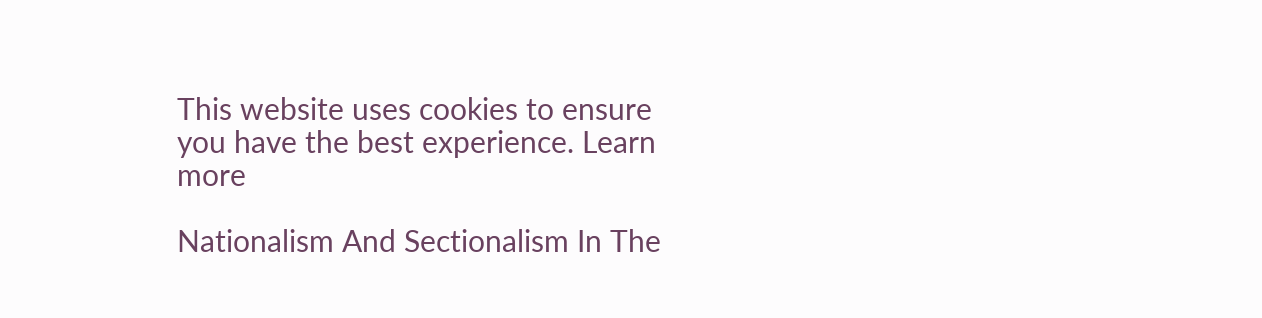This website uses cookies to ensure you have the best experience. Learn more

Nationalism And Sectionalism In The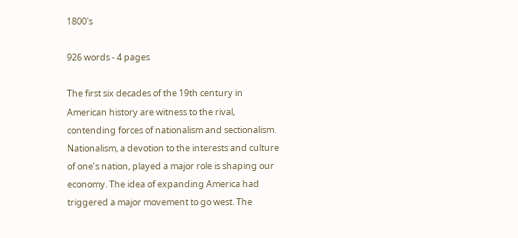1800's

926 words - 4 pages

The first six decades of the 19th century in American history are witness to the rival, contending forces of nationalism and sectionalism. Nationalism, a devotion to the interests and culture of one’s nation, played a major role is shaping our economy. The idea of expanding America had triggered a major movement to go west. The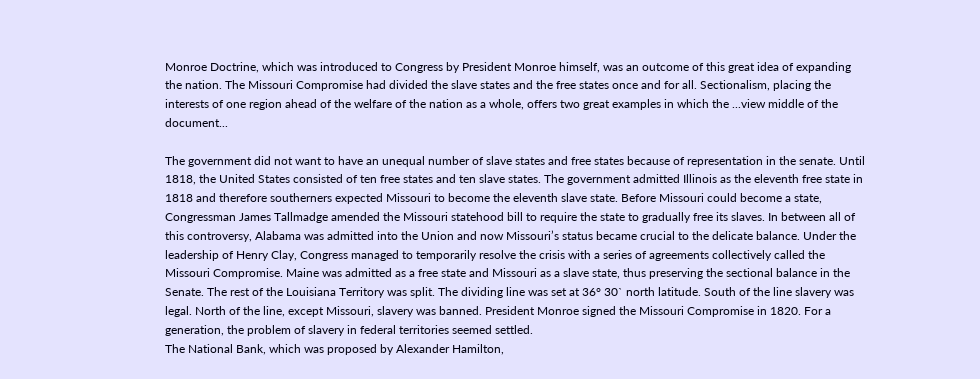Monroe Doctrine, which was introduced to Congress by President Monroe himself, was an outcome of this great idea of expanding the nation. The Missouri Compromise had divided the slave states and the free states once and for all. Sectionalism, placing the interests of one region ahead of the welfare of the nation as a whole, offers two great examples in which the ...view middle of the document...

The government did not want to have an unequal number of slave states and free states because of representation in the senate. Until 1818, the United States consisted of ten free states and ten slave states. The government admitted Illinois as the eleventh free state in 1818 and therefore southerners expected Missouri to become the eleventh slave state. Before Missouri could become a state, Congressman James Tallmadge amended the Missouri statehood bill to require the state to gradually free its slaves. In between all of this controversy, Alabama was admitted into the Union and now Missouri’s status became crucial to the delicate balance. Under the leadership of Henry Clay, Congress managed to temporarily resolve the crisis with a series of agreements collectively called the Missouri Compromise. Maine was admitted as a free state and Missouri as a slave state, thus preserving the sectional balance in the Senate. The rest of the Louisiana Territory was split. The dividing line was set at 36° 30` north latitude. South of the line slavery was legal. North of the line, except Missouri, slavery was banned. President Monroe signed the Missouri Compromise in 1820. For a generation, the problem of slavery in federal territories seemed settled.
The National Bank, which was proposed by Alexander Hamilton,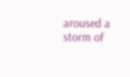aroused a storm of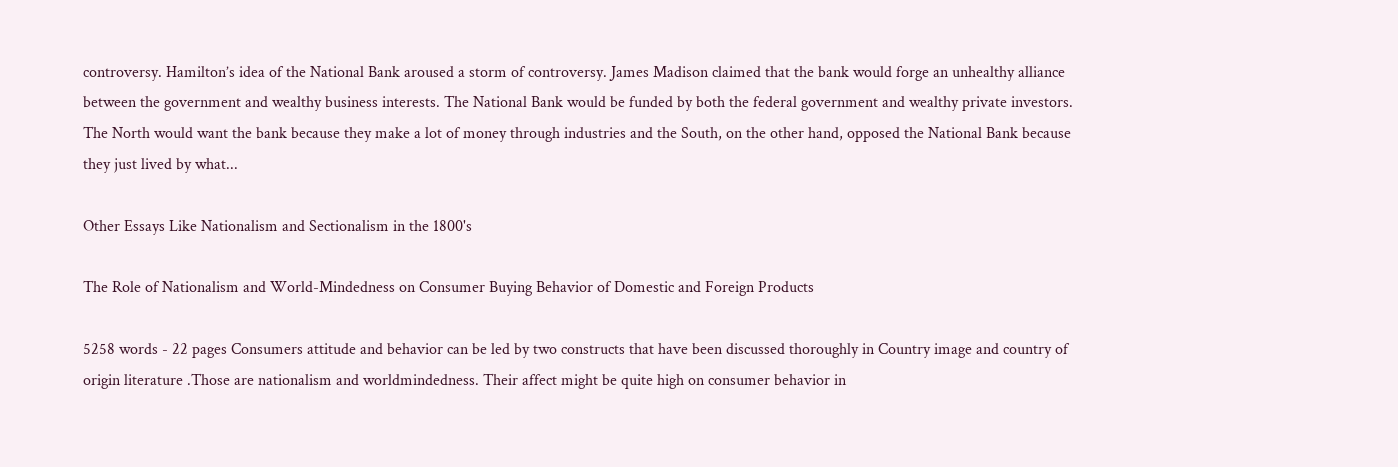controversy. Hamilton’s idea of the National Bank aroused a storm of controversy. James Madison claimed that the bank would forge an unhealthy alliance between the government and wealthy business interests. The National Bank would be funded by both the federal government and wealthy private investors. The North would want the bank because they make a lot of money through industries and the South, on the other hand, opposed the National Bank because they just lived by what...

Other Essays Like Nationalism and Sectionalism in the 1800's

The Role of Nationalism and World-Mindedness on Consumer Buying Behavior of Domestic and Foreign Products

5258 words - 22 pages Consumers attitude and behavior can be led by two constructs that have been discussed thoroughly in Country image and country of origin literature .Those are nationalism and worldmindedness. Their affect might be quite high on consumer behavior in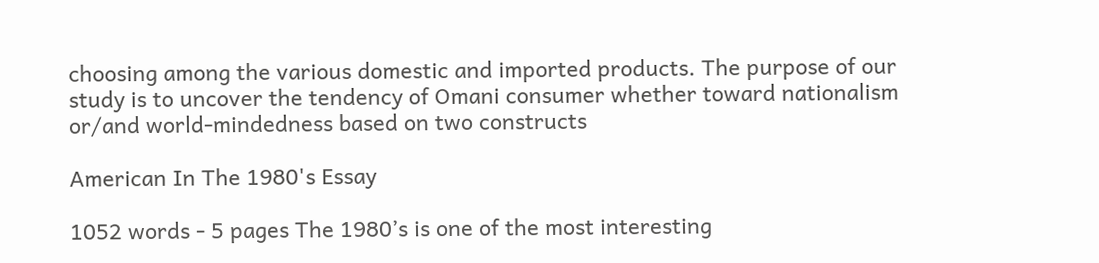choosing among the various domestic and imported products. The purpose of our study is to uncover the tendency of Omani consumer whether toward nationalism or/and world-mindedness based on two constructs

American In The 1980's Essay

1052 words - 5 pages The 1980’s is one of the most interesting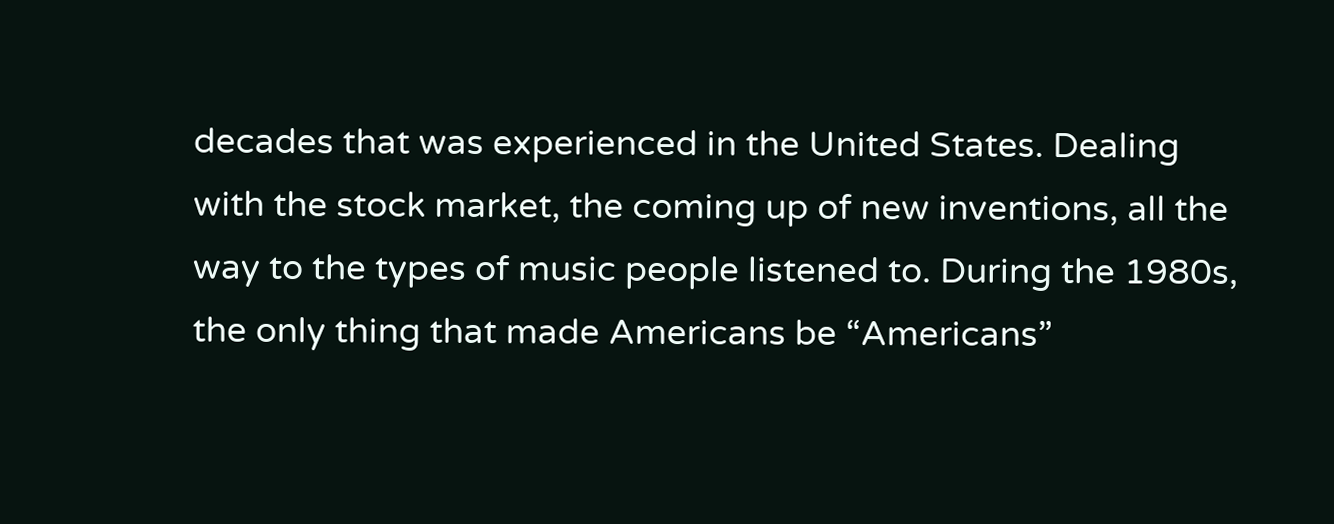decades that was experienced in the United States. Dealing with the stock market, the coming up of new inventions, all the way to the types of music people listened to. During the 1980s, the only thing that made Americans be “Americans”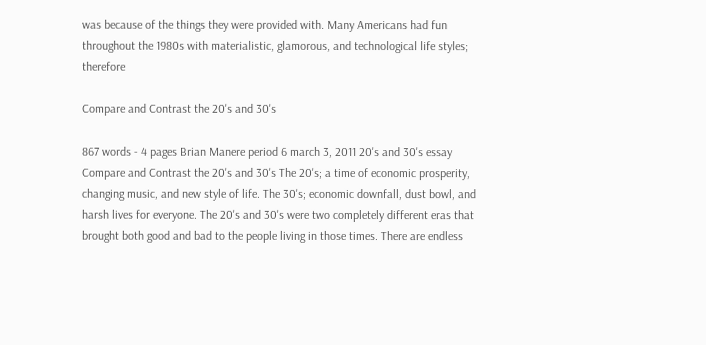was because of the things they were provided with. Many Americans had fun throughout the 1980s with materialistic, glamorous, and technological life styles; therefore

Compare and Contrast the 20's and 30's

867 words - 4 pages Brian Manere period 6 march 3, 2011 20's and 30's essay Compare and Contrast the 20's and 30's The 20's; a time of economic prosperity, changing music, and new style of life. The 30's; economic downfall, dust bowl, and harsh lives for everyone. The 20's and 30's were two completely different eras that brought both good and bad to the people living in those times. There are endless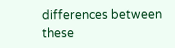differences between these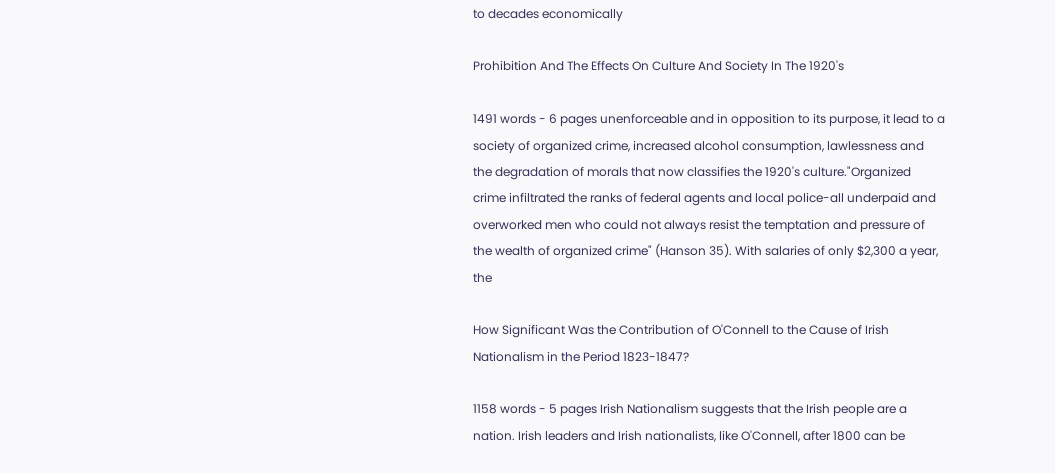to decades economically

Prohibition And The Effects On Culture And Society In The 1920's

1491 words - 6 pages unenforceable and in opposition to its purpose, it lead to a society of organized crime, increased alcohol consumption, lawlessness and the degradation of morals that now classifies the 1920's culture."Organized crime infiltrated the ranks of federal agents and local police-all underpaid and overworked men who could not always resist the temptation and pressure of the wealth of organized crime" (Hanson 35). With salaries of only $2,300 a year, the

How Significant Was the Contribution of O'Connell to the Cause of Irish Nationalism in the Period 1823-1847?

1158 words - 5 pages Irish Nationalism suggests that the Irish people are a nation. Irish leaders and Irish nationalists, like O'Connell, after 1800 can be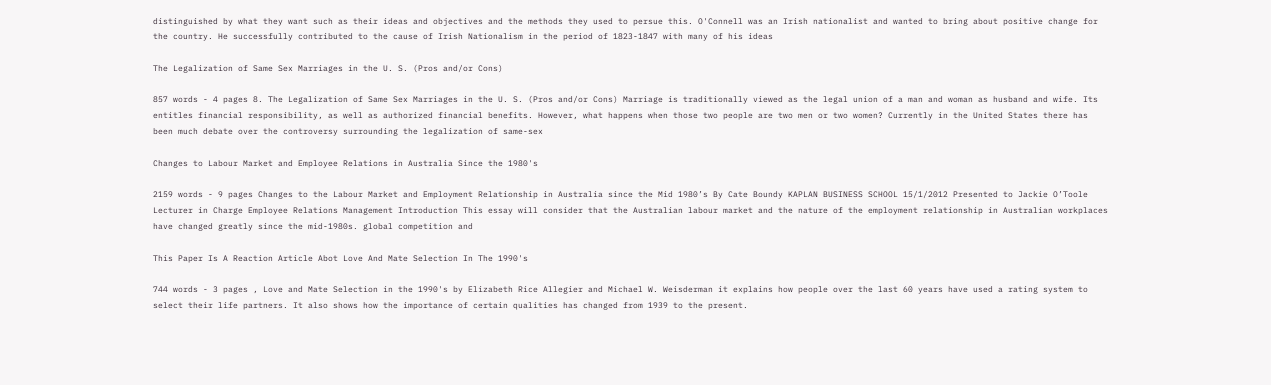distinguished by what they want such as their ideas and objectives and the methods they used to persue this. O'Connell was an Irish nationalist and wanted to bring about positive change for the country. He successfully contributed to the cause of Irish Nationalism in the period of 1823-1847 with many of his ideas

The Legalization of Same Sex Marriages in the U. S. (Pros and/or Cons)

857 words - 4 pages 8. The Legalization of Same Sex Marriages in the U. S. (Pros and/or Cons) Marriage is traditionally viewed as the legal union of a man and woman as husband and wife. Its entitles financial responsibility, as well as authorized financial benefits. However, what happens when those two people are two men or two women? Currently in the United States there has been much debate over the controversy surrounding the legalization of same-sex

Changes to Labour Market and Employee Relations in Australia Since the 1980's

2159 words - 9 pages Changes to the Labour Market and Employment Relationship in Australia since the Mid 1980’s By Cate Boundy KAPLAN BUSINESS SCHOOL 15/1/2012 Presented to Jackie O’Toole Lecturer in Charge Employee Relations Management Introduction This essay will consider that the Australian labour market and the nature of the employment relationship in Australian workplaces have changed greatly since the mid-1980s. global competition and

This Paper Is A Reaction Article Abot Love And Mate Selection In The 1990's

744 words - 3 pages , Love and Mate Selection in the 1990's by Elizabeth Rice Allegier and Michael W. Weisderman it explains how people over the last 60 years have used a rating system to select their life partners. It also shows how the importance of certain qualities has changed from 1939 to the present.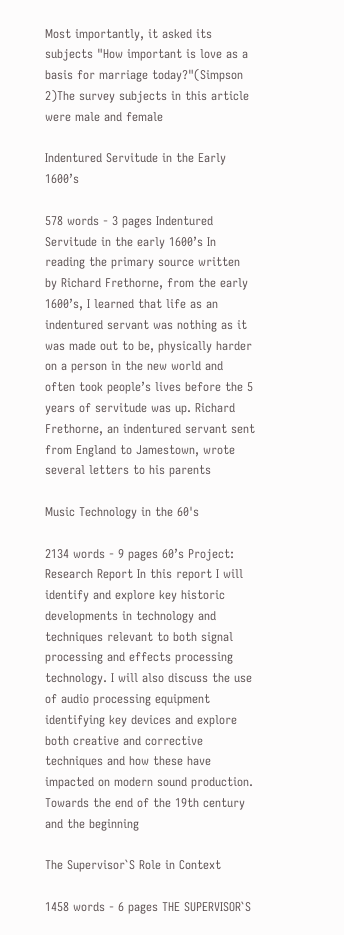Most importantly, it asked its subjects "How important is love as a basis for marriage today?"(Simpson 2)The survey subjects in this article were male and female

Indentured Servitude in the Early 1600’s

578 words - 3 pages Indentured Servitude in the early 1600’s In reading the primary source written by Richard Frethorne, from the early 1600’s, I learned that life as an indentured servant was nothing as it was made out to be, physically harder on a person in the new world and often took people’s lives before the 5 years of servitude was up. Richard Frethorne, an indentured servant sent from England to Jamestown, wrote several letters to his parents

Music Technology in the 60's

2134 words - 9 pages 60’s Project: Research Report In this report I will identify and explore key historic developments in technology and techniques relevant to both signal processing and effects processing technology. I will also discuss the use of audio processing equipment identifying key devices and explore both creative and corrective techniques and how these have impacted on modern sound production. Towards the end of the 19th century and the beginning

The Supervisor`S Role in Context

1458 words - 6 pages THE SUPERVISOR`S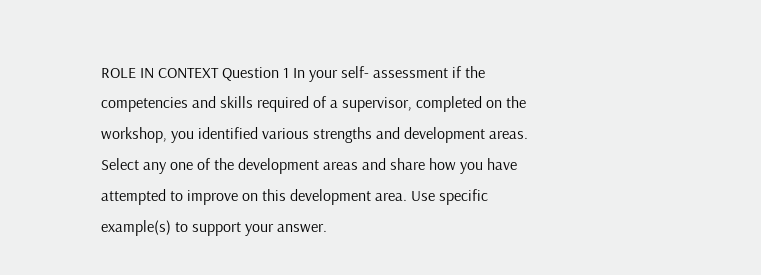ROLE IN CONTEXT Question 1 In your self- assessment if the competencies and skills required of a supervisor, completed on the workshop, you identified various strengths and development areas. Select any one of the development areas and share how you have attempted to improve on this development area. Use specific example(s) to support your answer.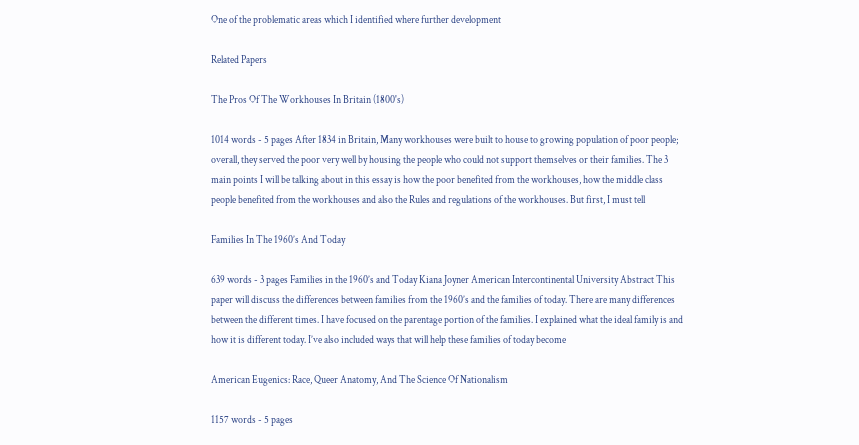One of the problematic areas which I identified where further development

Related Papers

The Pros Of The Workhouses In Britain (1800's)

1014 words - 5 pages After 1834 in Britain, Many workhouses were built to house to growing population of poor people; overall, they served the poor very well by housing the people who could not support themselves or their families. The 3 main points I will be talking about in this essay is how the poor benefited from the workhouses, how the middle class people benefited from the workhouses and also the Rules and regulations of the workhouses. But first, I must tell

Families In The 1960’s And Today

639 words - 3 pages Families in the 1960’s and Today Kiana Joyner American Intercontinental University Abstract This paper will discuss the differences between families from the 1960’s and the families of today. There are many differences between the different times. I have focused on the parentage portion of the families. I explained what the ideal family is and how it is different today. I’ve also included ways that will help these families of today become

American Eugenics: Race, Queer Anatomy, And The Science Of Nationalism

1157 words - 5 pages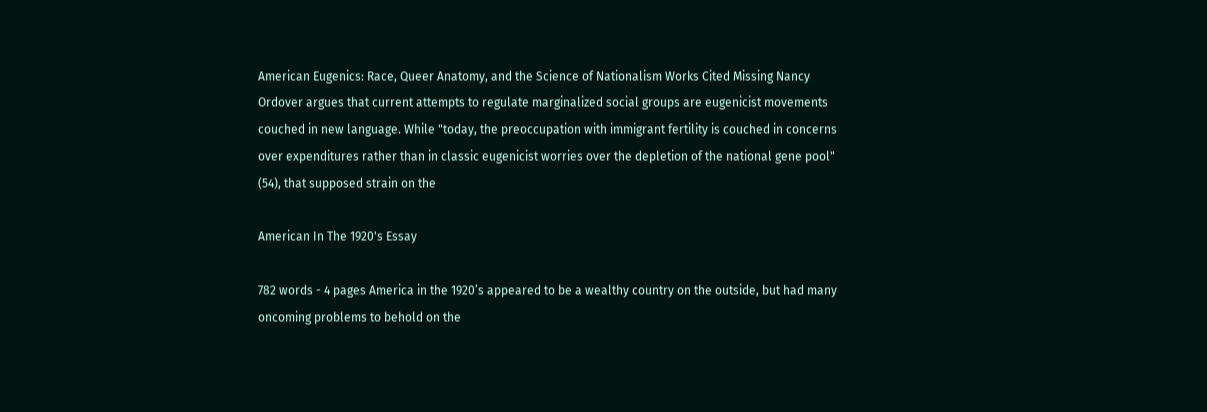American Eugenics: Race, Queer Anatomy, and the Science of Nationalism Works Cited Missing Nancy Ordover argues that current attempts to regulate marginalized social groups are eugenicist movements couched in new language. While "today, the preoccupation with immigrant fertility is couched in concerns over expenditures rather than in classic eugenicist worries over the depletion of the national gene pool" (54), that supposed strain on the

American In The 1920's Essay

782 words - 4 pages America in the 1920’s appeared to be a wealthy country on the outside, but had many oncoming problems to behold on the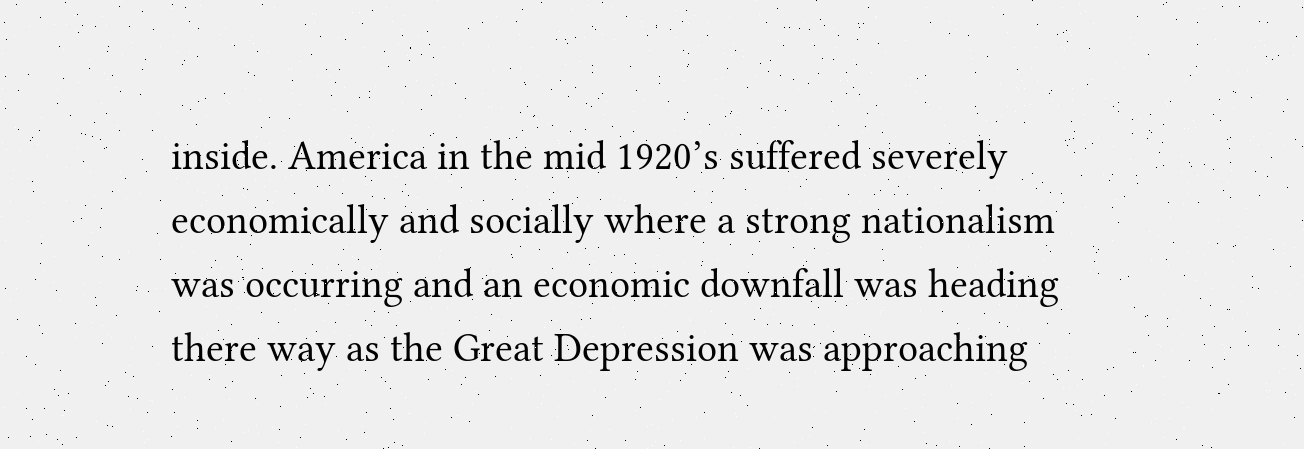inside. America in the mid 1920’s suffered severely economically and socially where a strong nationalism was occurring and an economic downfall was heading there way as the Great Depression was approaching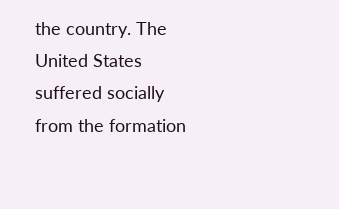the country. The United States suffered socially from the formation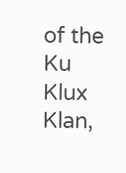of the Ku Klux Klan,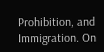Prohibition, and Immigration. On